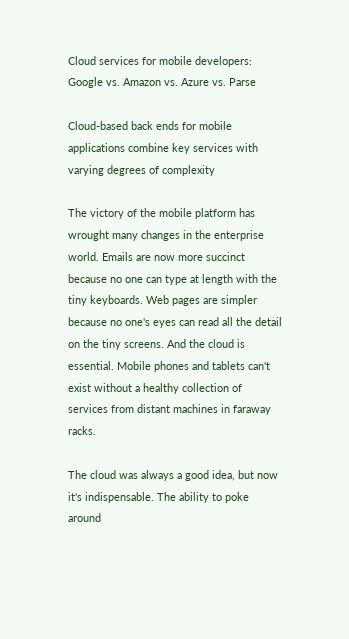Cloud services for mobile developers: Google vs. Amazon vs. Azure vs. Parse

Cloud-based back ends for mobile applications combine key services with varying degrees of complexity

The victory of the mobile platform has wrought many changes in the enterprise world. Emails are now more succinct because no one can type at length with the tiny keyboards. Web pages are simpler because no one's eyes can read all the detail on the tiny screens. And the cloud is essential. Mobile phones and tablets can't exist without a healthy collection of services from distant machines in faraway racks.

The cloud was always a good idea, but now it's indispensable. The ability to poke around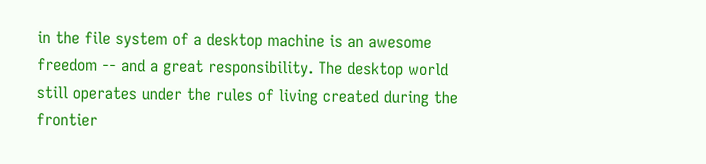in the file system of a desktop machine is an awesome freedom -- and a great responsibility. The desktop world still operates under the rules of living created during the frontier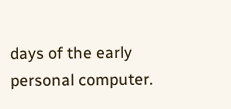days of the early personal computer.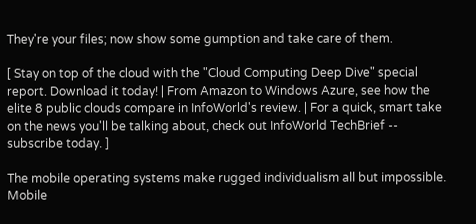They're your files; now show some gumption and take care of them.

[ Stay on top of the cloud with the "Cloud Computing Deep Dive" special report. Download it today! | From Amazon to Windows Azure, see how the elite 8 public clouds compare in InfoWorld's review. | For a quick, smart take on the news you'll be talking about, check out InfoWorld TechBrief -- subscribe today. ]

The mobile operating systems make rugged individualism all but impossible. Mobile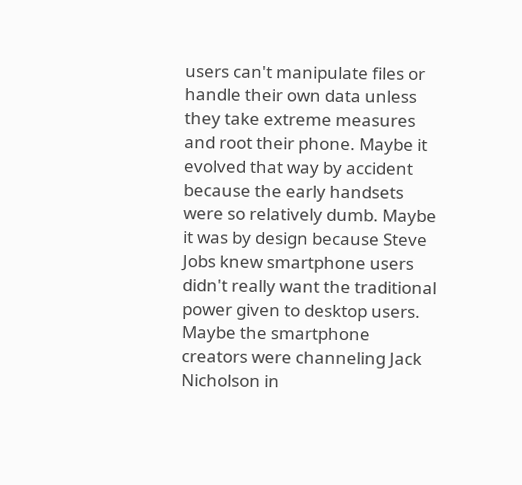users can't manipulate files or handle their own data unless they take extreme measures and root their phone. Maybe it evolved that way by accident because the early handsets were so relatively dumb. Maybe it was by design because Steve Jobs knew smartphone users didn't really want the traditional power given to desktop users. Maybe the smartphone creators were channeling Jack Nicholson in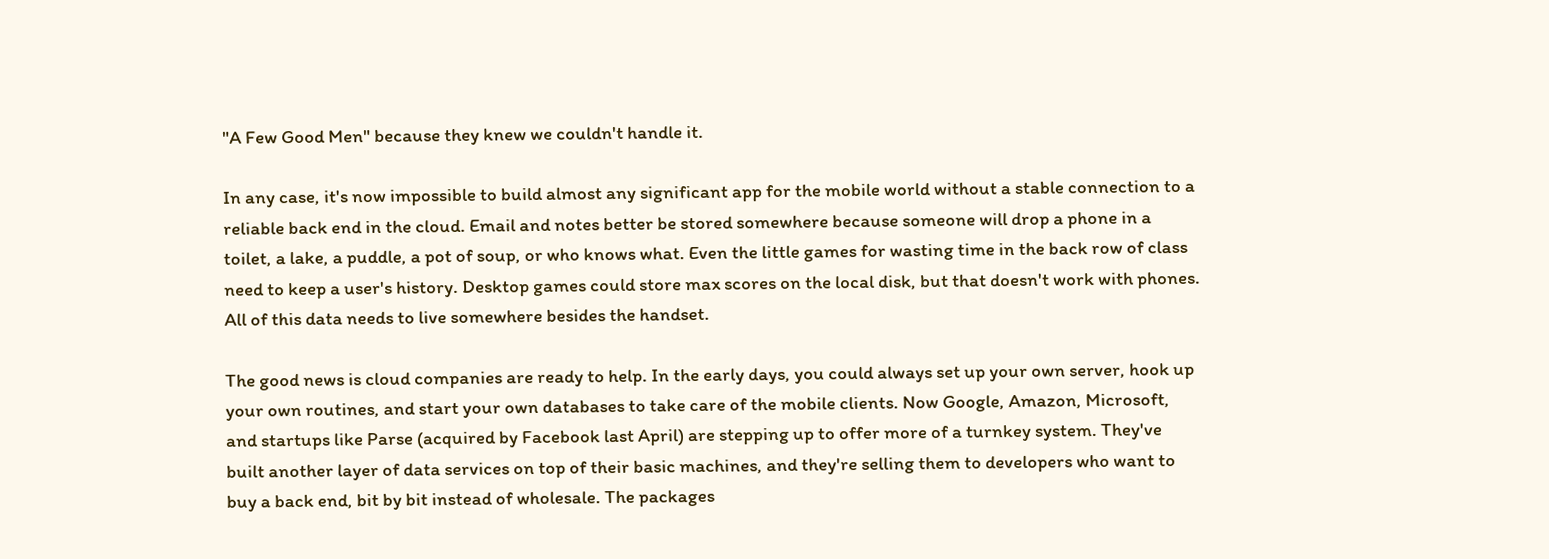"A Few Good Men" because they knew we couldn't handle it.

In any case, it's now impossible to build almost any significant app for the mobile world without a stable connection to a reliable back end in the cloud. Email and notes better be stored somewhere because someone will drop a phone in a toilet, a lake, a puddle, a pot of soup, or who knows what. Even the little games for wasting time in the back row of class need to keep a user's history. Desktop games could store max scores on the local disk, but that doesn't work with phones. All of this data needs to live somewhere besides the handset.

The good news is cloud companies are ready to help. In the early days, you could always set up your own server, hook up your own routines, and start your own databases to take care of the mobile clients. Now Google, Amazon, Microsoft, and startups like Parse (acquired by Facebook last April) are stepping up to offer more of a turnkey system. They've built another layer of data services on top of their basic machines, and they're selling them to developers who want to buy a back end, bit by bit instead of wholesale. The packages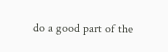do a good part of the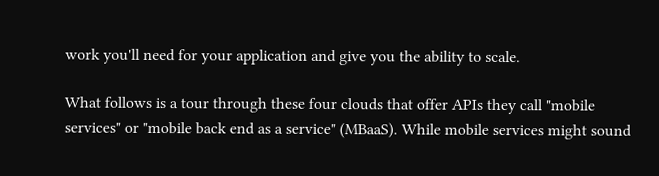work you'll need for your application and give you the ability to scale.

What follows is a tour through these four clouds that offer APIs they call "mobile services" or "mobile back end as a service" (MBaaS). While mobile services might sound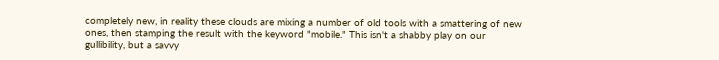completely new, in reality these clouds are mixing a number of old tools with a smattering of new ones, then stamping the result with the keyword "mobile." This isn't a shabby play on our gullibility, but a savvy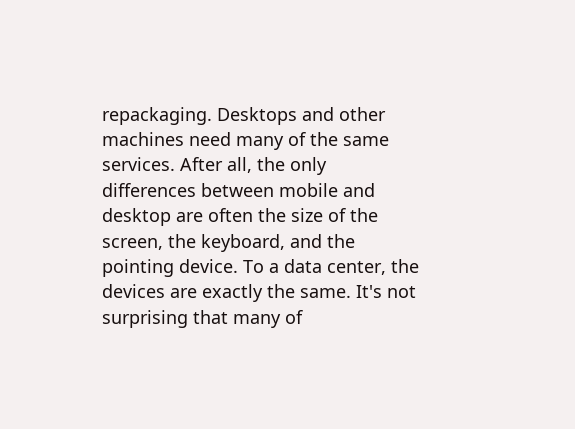repackaging. Desktops and other machines need many of the same services. After all, the only differences between mobile and desktop are often the size of the screen, the keyboard, and the pointing device. To a data center, the devices are exactly the same. It's not surprising that many of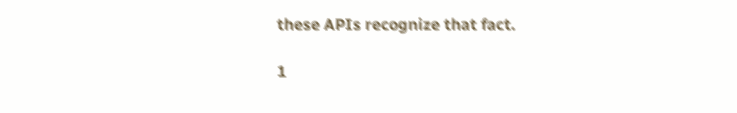these APIs recognize that fact.

1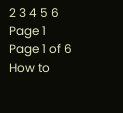2 3 4 5 6 Page 1
Page 1 of 6
How to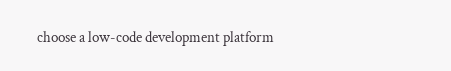choose a low-code development platform